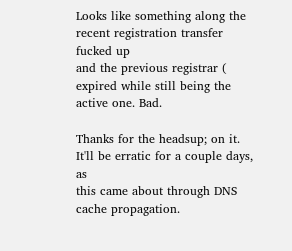Looks like something along the recent registration transfer fucked up
and the previous registrar ( expired while still being the
active one. Bad.

Thanks for the headsup; on it. It'll be erratic for a couple days, as
this came about through DNS cache propagation.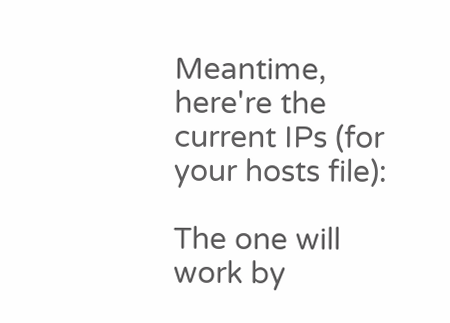Meantime, here're the current IPs (for your hosts file):

The one will work by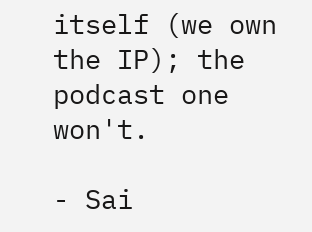itself (we own the IP); the podcast one won't.

- Sai